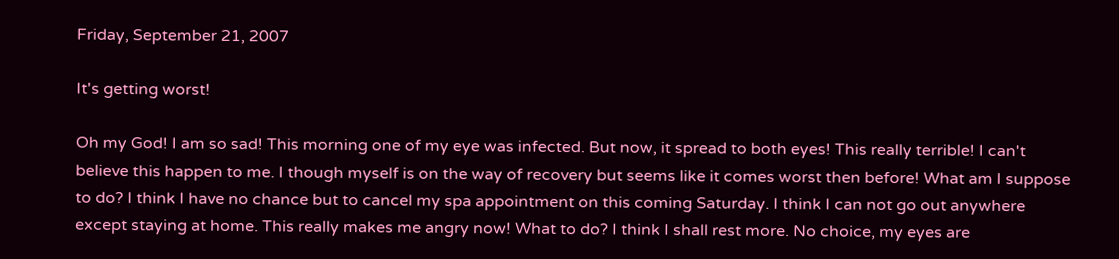Friday, September 21, 2007

It's getting worst!

Oh my God! I am so sad! This morning one of my eye was infected. But now, it spread to both eyes! This really terrible! I can't believe this happen to me. I though myself is on the way of recovery but seems like it comes worst then before! What am I suppose to do? I think I have no chance but to cancel my spa appointment on this coming Saturday. I think I can not go out anywhere except staying at home. This really makes me angry now! What to do? I think I shall rest more. No choice, my eyes are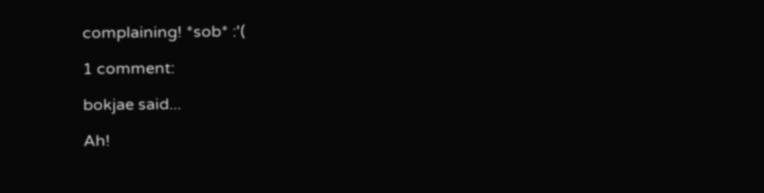complaining! *sob* :'(

1 comment:

bokjae said...

Ah!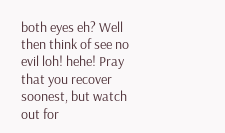both eyes eh? Well then think of see no evil loh! hehe! Pray that you recover soonest, but watch out for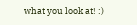what you look at! :)